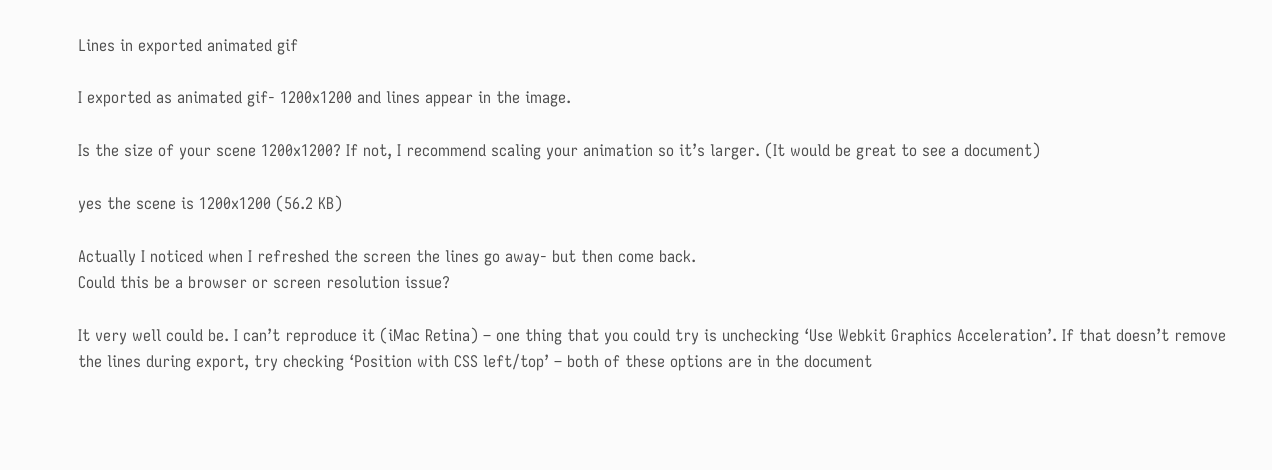Lines in exported animated gif

I exported as animated gif- 1200x1200 and lines appear in the image.

Is the size of your scene 1200x1200? If not, I recommend scaling your animation so it’s larger. (It would be great to see a document)

yes the scene is 1200x1200 (56.2 KB)

Actually I noticed when I refreshed the screen the lines go away- but then come back.
Could this be a browser or screen resolution issue?

It very well could be. I can’t reproduce it (iMac Retina) – one thing that you could try is unchecking ‘Use Webkit Graphics Acceleration’. If that doesn’t remove the lines during export, try checking ‘Position with CSS left/top’ – both of these options are in the document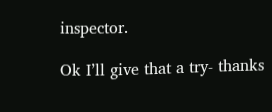inspector.

Ok I’ll give that a try- thanks